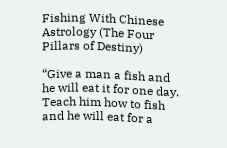Fishing With Chinese Astrology (The Four Pillars of Destiny)

“Give a man a fish and he will eat it for one day. Teach him how to fish and he will eat for a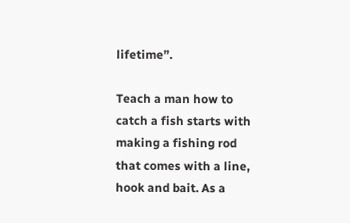lifetime”.

Teach a man how to catch a fish starts with making a fishing rod that comes with a line, hook and bait. As a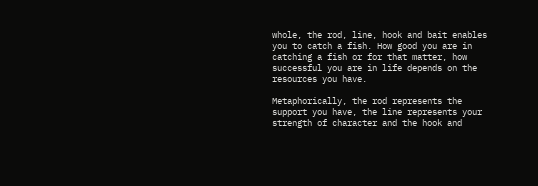whole, the rod, line, hook and bait enables you to catch a fish. How good you are in catching a fish or for that matter, how successful you are in life depends on the resources you have.

Metaphorically, the rod represents the support you have, the line represents your strength of character and the hook and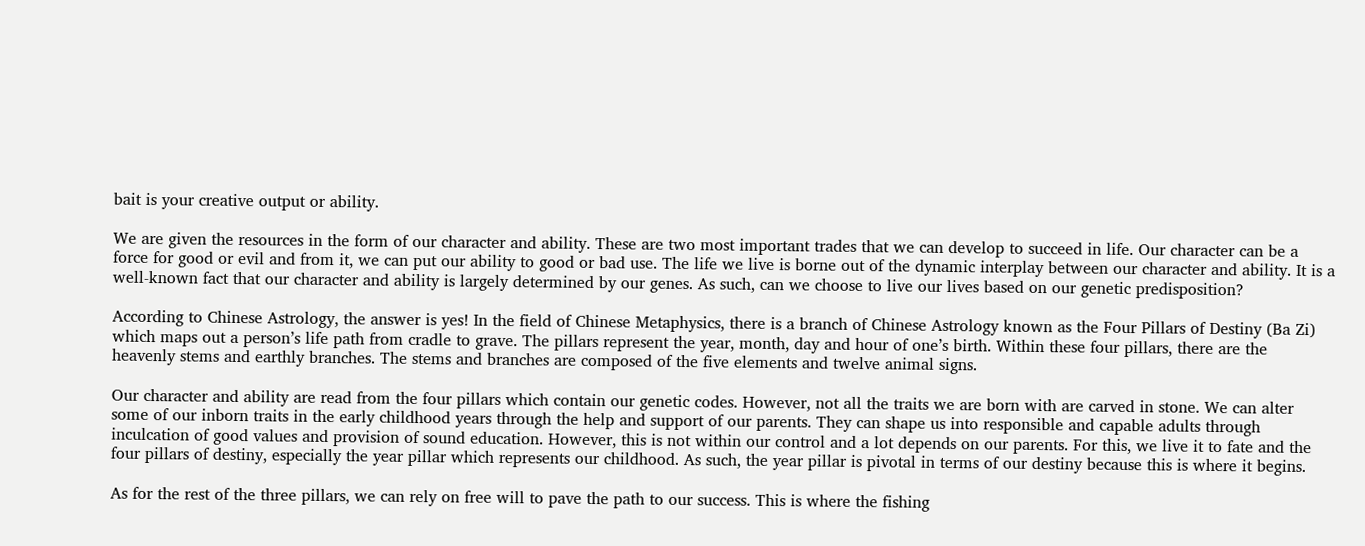bait is your creative output or ability.

We are given the resources in the form of our character and ability. These are two most important trades that we can develop to succeed in life. Our character can be a force for good or evil and from it, we can put our ability to good or bad use. The life we live is borne out of the dynamic interplay between our character and ability. It is a well-known fact that our character and ability is largely determined by our genes. As such, can we choose to live our lives based on our genetic predisposition?

According to Chinese Astrology, the answer is yes! In the field of Chinese Metaphysics, there is a branch of Chinese Astrology known as the Four Pillars of Destiny (Ba Zi) which maps out a person’s life path from cradle to grave. The pillars represent the year, month, day and hour of one’s birth. Within these four pillars, there are the heavenly stems and earthly branches. The stems and branches are composed of the five elements and twelve animal signs.

Our character and ability are read from the four pillars which contain our genetic codes. However, not all the traits we are born with are carved in stone. We can alter some of our inborn traits in the early childhood years through the help and support of our parents. They can shape us into responsible and capable adults through inculcation of good values and provision of sound education. However, this is not within our control and a lot depends on our parents. For this, we live it to fate and the four pillars of destiny, especially the year pillar which represents our childhood. As such, the year pillar is pivotal in terms of our destiny because this is where it begins.

As for the rest of the three pillars, we can rely on free will to pave the path to our success. This is where the fishing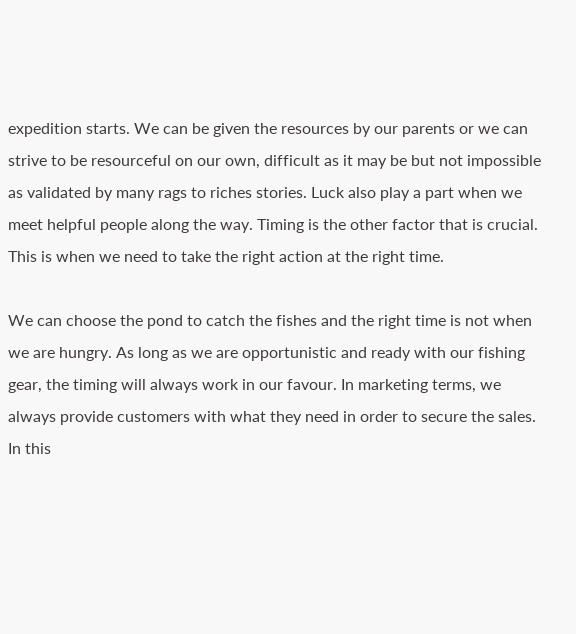expedition starts. We can be given the resources by our parents or we can strive to be resourceful on our own, difficult as it may be but not impossible as validated by many rags to riches stories. Luck also play a part when we meet helpful people along the way. Timing is the other factor that is crucial. This is when we need to take the right action at the right time.

We can choose the pond to catch the fishes and the right time is not when we are hungry. As long as we are opportunistic and ready with our fishing gear, the timing will always work in our favour. In marketing terms, we always provide customers with what they need in order to secure the sales. In this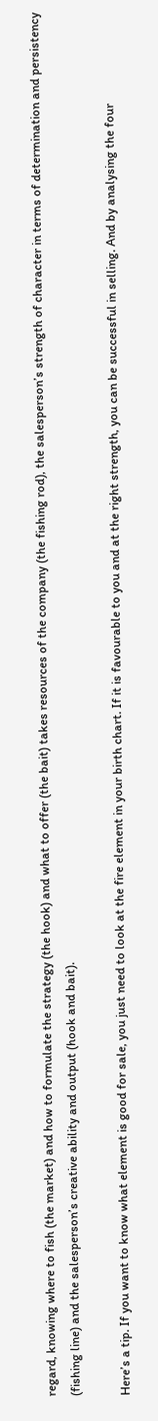regard, knowing where to fish (the market) and how to formulate the strategy (the hook) and what to offer (the bait) takes resources of the company (the fishing rod), the salesperson’s strength of character in terms of determination and persistency (fishing line) and the salesperson’s creative ability and output (hook and bait).

Here’s a tip. If you want to know what element is good for sale, you just need to look at the fire element in your birth chart. If it is favourable to you and at the right strength, you can be successful in selling. And by analysing the four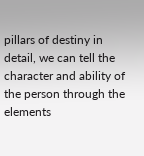pillars of destiny in detail, we can tell the character and ability of the person through the elements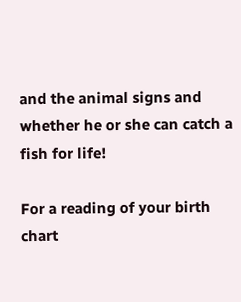and the animal signs and whether he or she can catch a fish for life!

For a reading of your birth chart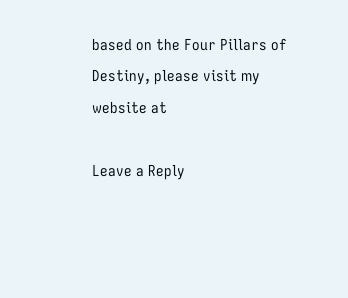based on the Four Pillars of Destiny, please visit my website at

Leave a Reply